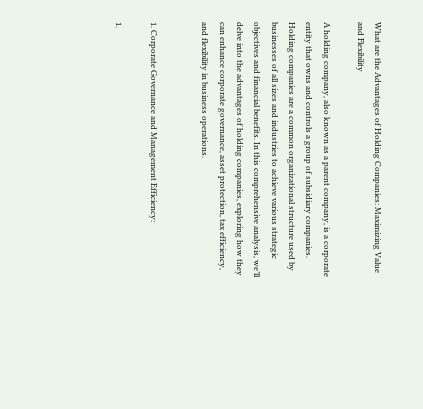What are the Advantages of Holding Companies: Maximizing Value and Flexibility

A holding company, also known as a parent company, is a corporate entity that owns and controls a group of subsidiary companies. Holding companies are a common organizational structure used by businesses of all sizes and industries to achieve various strategic objectives and financial benefits. In this comprehensive analysis, we’ll delve into the advantages of holding companies, exploring how they can enhance corporate governance, asset protection, tax efficiency, and flexibility in business operations.


1. Corporate Governance and Management Efficiency:

1.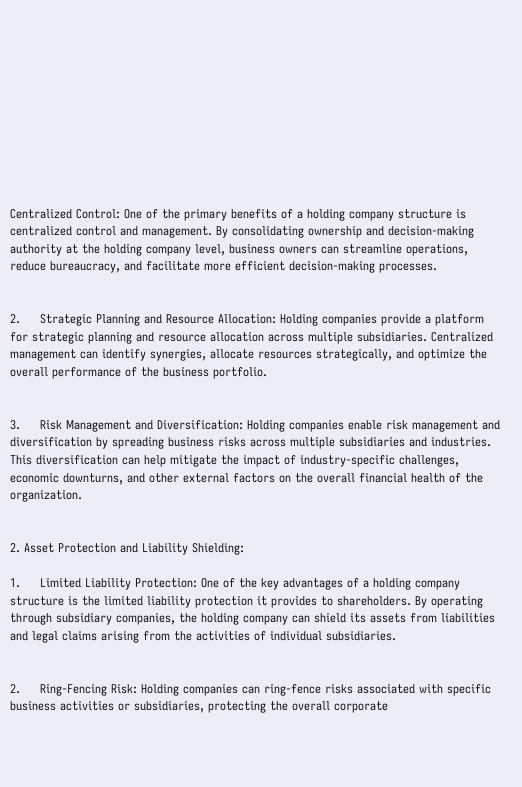Centralized Control: One of the primary benefits of a holding company structure is centralized control and management. By consolidating ownership and decision-making authority at the holding company level, business owners can streamline operations, reduce bureaucracy, and facilitate more efficient decision-making processes.


2.     Strategic Planning and Resource Allocation: Holding companies provide a platform for strategic planning and resource allocation across multiple subsidiaries. Centralized management can identify synergies, allocate resources strategically, and optimize the overall performance of the business portfolio.


3.     Risk Management and Diversification: Holding companies enable risk management and diversification by spreading business risks across multiple subsidiaries and industries. This diversification can help mitigate the impact of industry-specific challenges, economic downturns, and other external factors on the overall financial health of the organization.


2. Asset Protection and Liability Shielding:

1.     Limited Liability Protection: One of the key advantages of a holding company structure is the limited liability protection it provides to shareholders. By operating through subsidiary companies, the holding company can shield its assets from liabilities and legal claims arising from the activities of individual subsidiaries.


2.     Ring-Fencing Risk: Holding companies can ring-fence risks associated with specific business activities or subsidiaries, protecting the overall corporate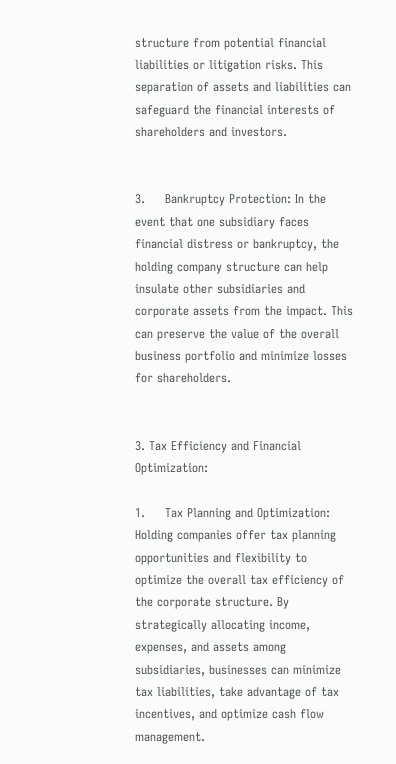structure from potential financial liabilities or litigation risks. This separation of assets and liabilities can safeguard the financial interests of shareholders and investors.


3.     Bankruptcy Protection: In the event that one subsidiary faces financial distress or bankruptcy, the holding company structure can help insulate other subsidiaries and corporate assets from the impact. This can preserve the value of the overall business portfolio and minimize losses for shareholders.


3. Tax Efficiency and Financial Optimization:

1.     Tax Planning and Optimization: Holding companies offer tax planning opportunities and flexibility to optimize the overall tax efficiency of the corporate structure. By strategically allocating income, expenses, and assets among subsidiaries, businesses can minimize tax liabilities, take advantage of tax incentives, and optimize cash flow management.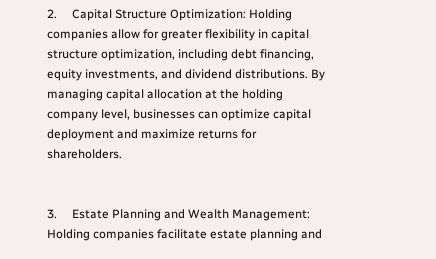2.     Capital Structure Optimization: Holding companies allow for greater flexibility in capital structure optimization, including debt financing, equity investments, and dividend distributions. By managing capital allocation at the holding company level, businesses can optimize capital deployment and maximize returns for shareholders.


3.     Estate Planning and Wealth Management: Holding companies facilitate estate planning and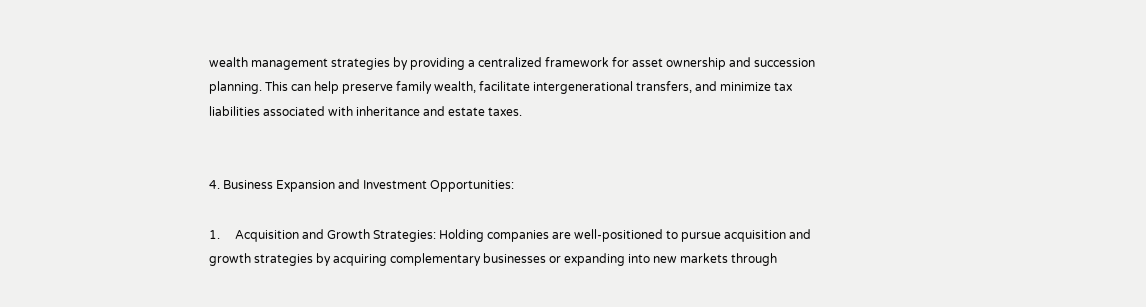wealth management strategies by providing a centralized framework for asset ownership and succession planning. This can help preserve family wealth, facilitate intergenerational transfers, and minimize tax liabilities associated with inheritance and estate taxes.


4. Business Expansion and Investment Opportunities:

1.     Acquisition and Growth Strategies: Holding companies are well-positioned to pursue acquisition and growth strategies by acquiring complementary businesses or expanding into new markets through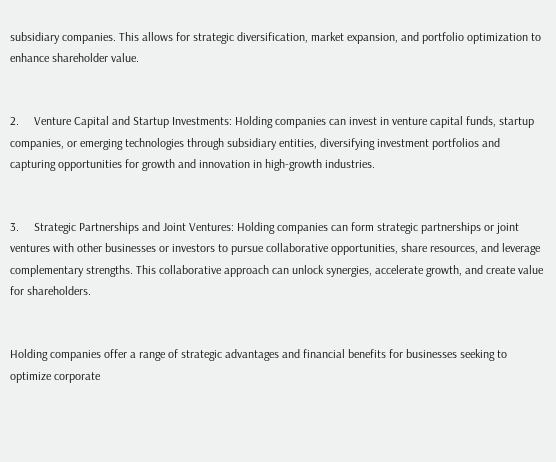subsidiary companies. This allows for strategic diversification, market expansion, and portfolio optimization to enhance shareholder value.


2.     Venture Capital and Startup Investments: Holding companies can invest in venture capital funds, startup companies, or emerging technologies through subsidiary entities, diversifying investment portfolios and capturing opportunities for growth and innovation in high-growth industries.


3.     Strategic Partnerships and Joint Ventures: Holding companies can form strategic partnerships or joint ventures with other businesses or investors to pursue collaborative opportunities, share resources, and leverage complementary strengths. This collaborative approach can unlock synergies, accelerate growth, and create value for shareholders.


Holding companies offer a range of strategic advantages and financial benefits for businesses seeking to optimize corporate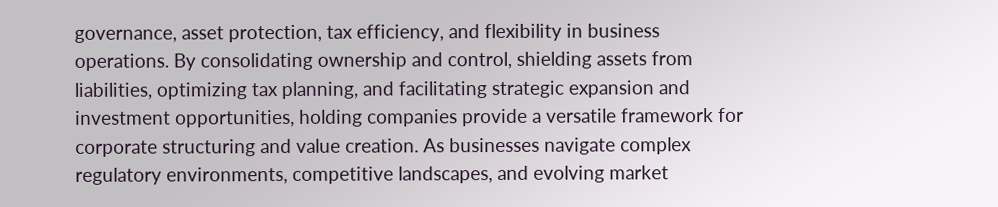governance, asset protection, tax efficiency, and flexibility in business operations. By consolidating ownership and control, shielding assets from liabilities, optimizing tax planning, and facilitating strategic expansion and investment opportunities, holding companies provide a versatile framework for corporate structuring and value creation. As businesses navigate complex regulatory environments, competitive landscapes, and evolving market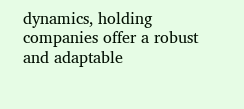dynamics, holding companies offer a robust and adaptable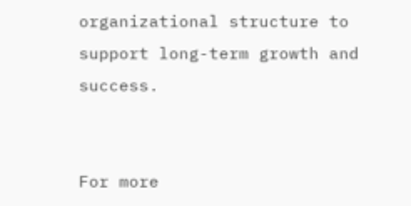organizational structure to support long-term growth and success.


For more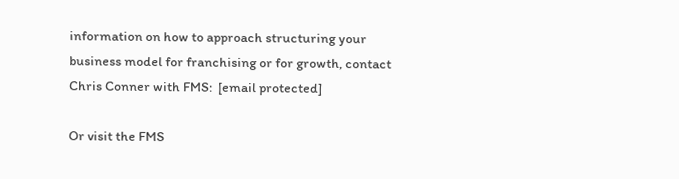information on how to approach structuring your business model for franchising or for growth, contact Chris Conner with FMS:  [email protected]

Or visit the FMS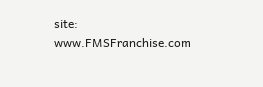site:  www.FMSFranchise.com